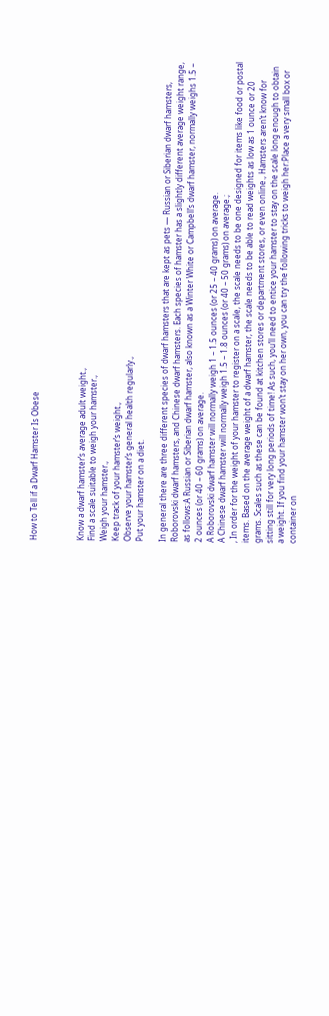How to Tell if a Dwarf Hamster Is Obese



Know a dwarf hamster’s average adult weight.,
Find a scale suitable to weigh your hamster.,
Weigh your hamster.,
Keep track of your hamster’s weight.,
Observe your hamster’s general health regularly.,
Put your hamster on a diet.

In general there are three different species of dwarf hamsters that are kept as pets — Russian or Siberian dwarf hamsters, Roborovski dwarf hamsters, and Chinese dwarf hamsters. Each species of hamster has a slightly different average weight range, as follows:A Russian or Siberian dwarf hamster, also known as a Winter White or Campbell’s dwarf hamster, normally weighs 1.5 – 2 ounces (or 40 – 60 grams) on average.
A Roborovski dwarf hamster will normally weigh 1 – 1.5 ounces (or 25 – 40 grams) on average.
A Chinese dwarf hamster will normally weigh 1.5 – 1.8 ounces (or 40 – 50 grams) on average.;
, In order for the weight of your hamster to register on a scale, the scale needs to be one designed for items like food or postal items. Based on the average weight of a dwarf hamster, the scale needs to be able to read weights as low as 1 ounce or 20 grams. Scales such as these can be found at kitchen stores or department stores, or even online., Hamsters aren’t know for sitting still for very long periods of time! As such, you’ll need to entice your hamster to stay on the scale long enough to obtain a weight. If you find your hamster won’t stay on her own, you can try the following tricks to weigh her:Place a very small box or container on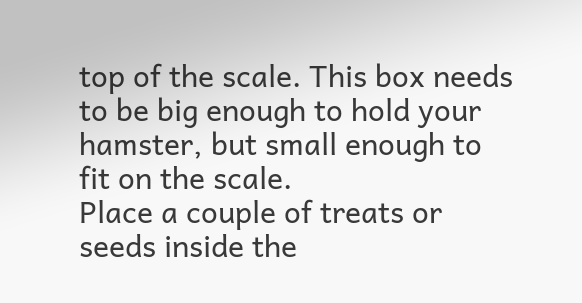top of the scale. This box needs to be big enough to hold your hamster, but small enough to fit on the scale.
Place a couple of treats or seeds inside the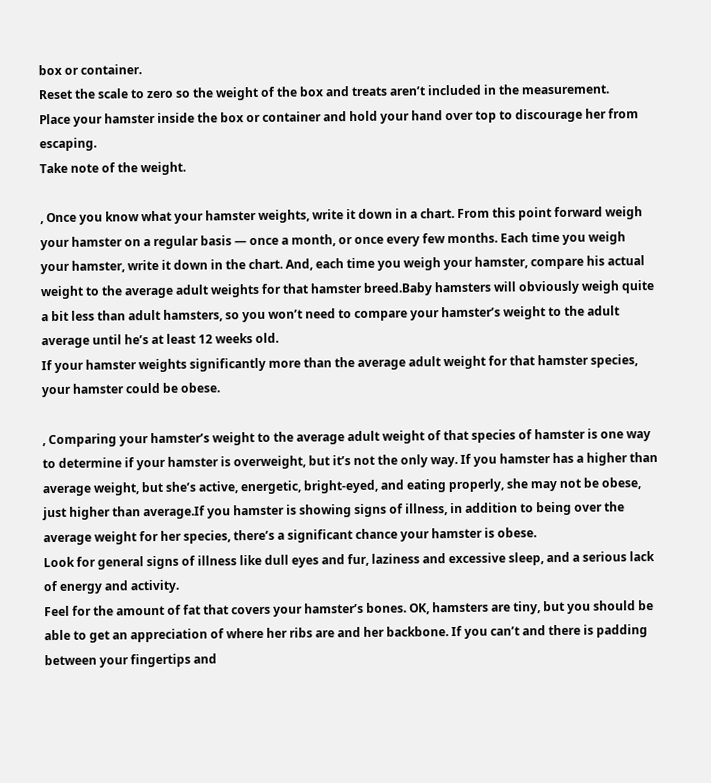box or container.
Reset the scale to zero so the weight of the box and treats aren’t included in the measurement.
Place your hamster inside the box or container and hold your hand over top to discourage her from escaping.
Take note of the weight.

, Once you know what your hamster weights, write it down in a chart. From this point forward weigh your hamster on a regular basis — once a month, or once every few months. Each time you weigh your hamster, write it down in the chart. And, each time you weigh your hamster, compare his actual weight to the average adult weights for that hamster breed.Baby hamsters will obviously weigh quite a bit less than adult hamsters, so you won’t need to compare your hamster’s weight to the adult average until he’s at least 12 weeks old.
If your hamster weights significantly more than the average adult weight for that hamster species, your hamster could be obese.

, Comparing your hamster’s weight to the average adult weight of that species of hamster is one way to determine if your hamster is overweight, but it’s not the only way. If you hamster has a higher than average weight, but she’s active, energetic, bright-eyed, and eating properly, she may not be obese, just higher than average.If you hamster is showing signs of illness, in addition to being over the average weight for her species, there’s a significant chance your hamster is obese.
Look for general signs of illness like dull eyes and fur, laziness and excessive sleep, and a serious lack of energy and activity.
Feel for the amount of fat that covers your hamster’s bones. OK, hamsters are tiny, but you should be able to get an appreciation of where her ribs are and her backbone. If you can’t and there is padding between your fingertips and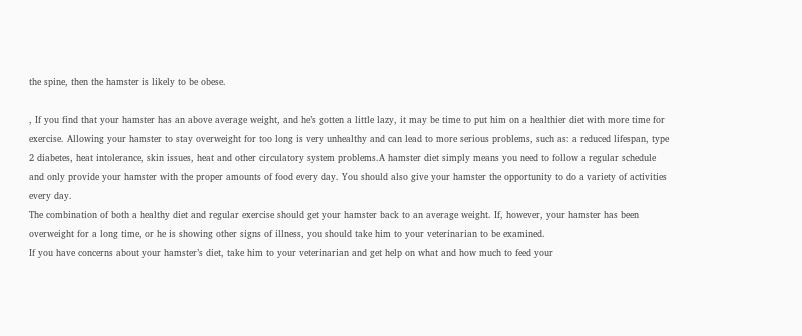the spine, then the hamster is likely to be obese.

, If you find that your hamster has an above average weight, and he’s gotten a little lazy, it may be time to put him on a healthier diet with more time for exercise. Allowing your hamster to stay overweight for too long is very unhealthy and can lead to more serious problems, such as: a reduced lifespan, type 2 diabetes, heat intolerance, skin issues, heat and other circulatory system problems.A hamster diet simply means you need to follow a regular schedule and only provide your hamster with the proper amounts of food every day. You should also give your hamster the opportunity to do a variety of activities every day.
The combination of both a healthy diet and regular exercise should get your hamster back to an average weight. If, however, your hamster has been overweight for a long time, or he is showing other signs of illness, you should take him to your veterinarian to be examined.
If you have concerns about your hamster’s diet, take him to your veterinarian and get help on what and how much to feed your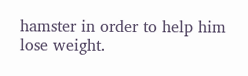hamster in order to help him lose weight.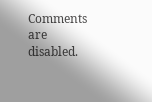Comments are disabled.